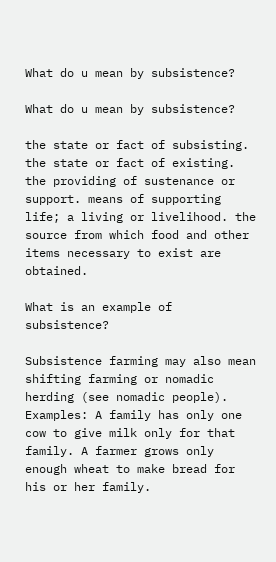What do u mean by subsistence?

What do u mean by subsistence?

the state or fact of subsisting. the state or fact of existing. the providing of sustenance or support. means of supporting life; a living or livelihood. the source from which food and other items necessary to exist are obtained.

What is an example of subsistence?

Subsistence farming may also mean shifting farming or nomadic herding (see nomadic people). Examples: A family has only one cow to give milk only for that family. A farmer grows only enough wheat to make bread for his or her family.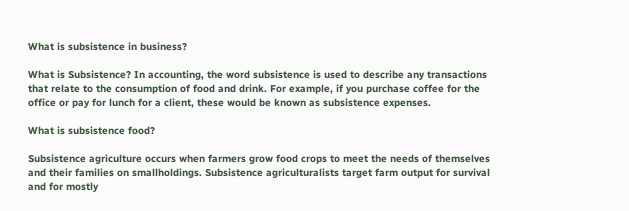What is subsistence in business?

What is Subsistence? In accounting, the word subsistence is used to describe any transactions that relate to the consumption of food and drink. For example, if you purchase coffee for the office or pay for lunch for a client, these would be known as subsistence expenses.

What is subsistence food?

Subsistence agriculture occurs when farmers grow food crops to meet the needs of themselves and their families on smallholdings. Subsistence agriculturalists target farm output for survival and for mostly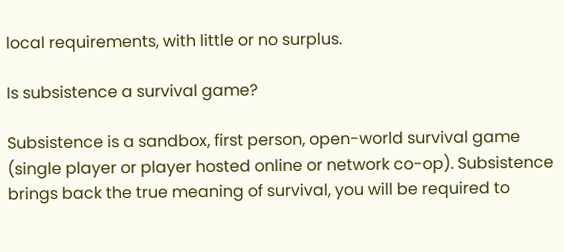local requirements, with little or no surplus.

Is subsistence a survival game?

Subsistence is a sandbox, first person, open-world survival game (single player or player hosted online or network co-op). Subsistence brings back the true meaning of survival, you will be required to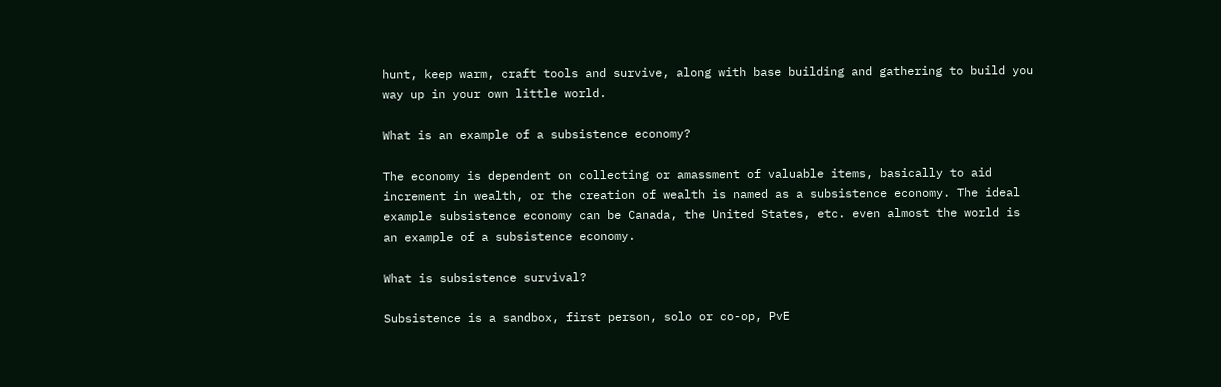hunt, keep warm, craft tools and survive, along with base building and gathering to build you way up in your own little world.

What is an example of a subsistence economy?

The economy is dependent on collecting or amassment of valuable items, basically to aid increment in wealth, or the creation of wealth is named as a subsistence economy. The ideal example subsistence economy can be Canada, the United States, etc. even almost the world is an example of a subsistence economy.

What is subsistence survival?

Subsistence is a sandbox, first person, solo or co-op, PvE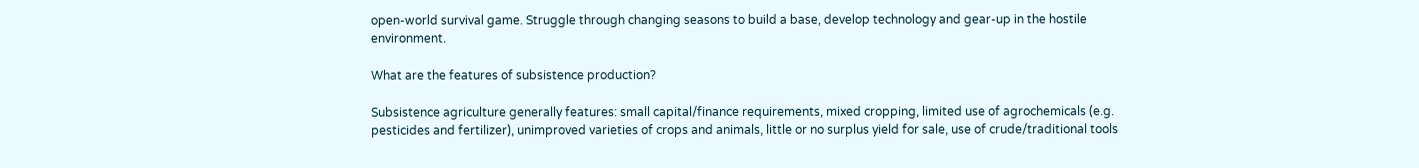open-world survival game. Struggle through changing seasons to build a base, develop technology and gear-up in the hostile environment.

What are the features of subsistence production?

Subsistence agriculture generally features: small capital/finance requirements, mixed cropping, limited use of agrochemicals (e.g. pesticides and fertilizer), unimproved varieties of crops and animals, little or no surplus yield for sale, use of crude/traditional tools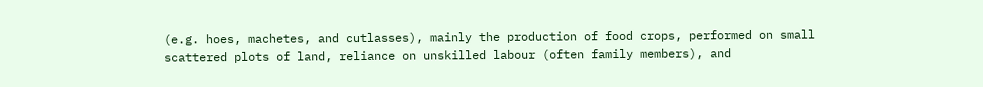(e.g. hoes, machetes, and cutlasses), mainly the production of food crops, performed on small scattered plots of land, reliance on unskilled labour (often family members), and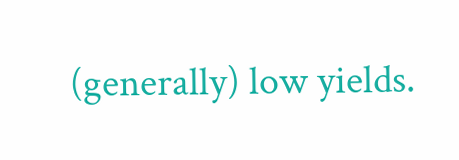(generally) low yields.